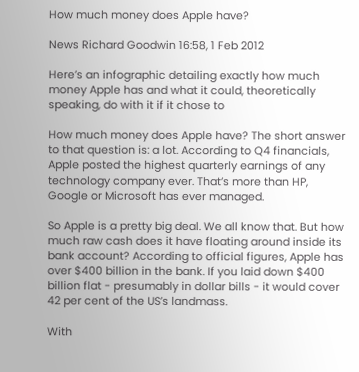How much money does Apple have?

News Richard Goodwin 16:58, 1 Feb 2012

Here’s an infographic detailing exactly how much money Apple has and what it could, theoretically speaking, do with it if it chose to

How much money does Apple have? The short answer to that question is: a lot. According to Q4 financials, Apple posted the highest quarterly earnings of any technology company ever. That’s more than HP, Google or Microsoft has ever managed.

So Apple is a pretty big deal. We all know that. But how much raw cash does it have floating around inside its bank account? According to official figures, Apple has over $400 billion in the bank. If you laid down $400 billion flat - presumably in dollar bills - it would cover 42 per cent of the US’s landmass.

With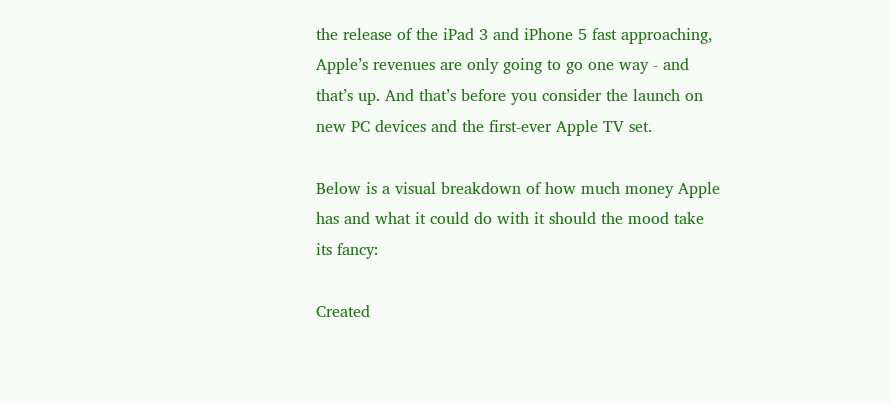the release of the iPad 3 and iPhone 5 fast approaching, Apple’s revenues are only going to go one way - and that’s up. And that’s before you consider the launch on new PC devices and the first-ever Apple TV set.

Below is a visual breakdown of how much money Apple has and what it could do with it should the mood take its fancy:

Created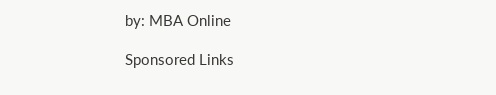by: MBA Online

Sponsored Links